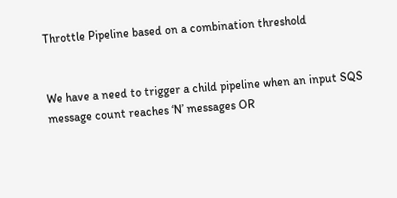Throttle Pipeline based on a combination threshold


We have a need to trigger a child pipeline when an input SQS message count reaches ‘N’ messages OR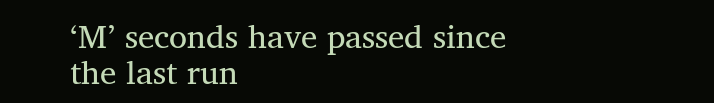‘M’ seconds have passed since the last run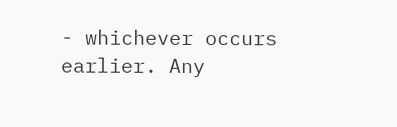- whichever occurs earlier. Any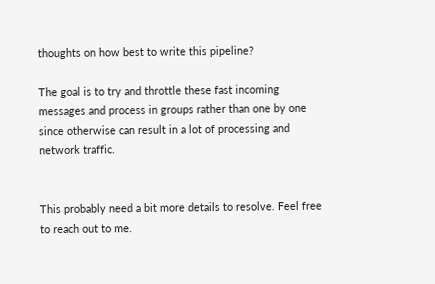thoughts on how best to write this pipeline?

The goal is to try and throttle these fast incoming messages and process in groups rather than one by one since otherwise can result in a lot of processing and network traffic.


This probably need a bit more details to resolve. Feel free to reach out to me.